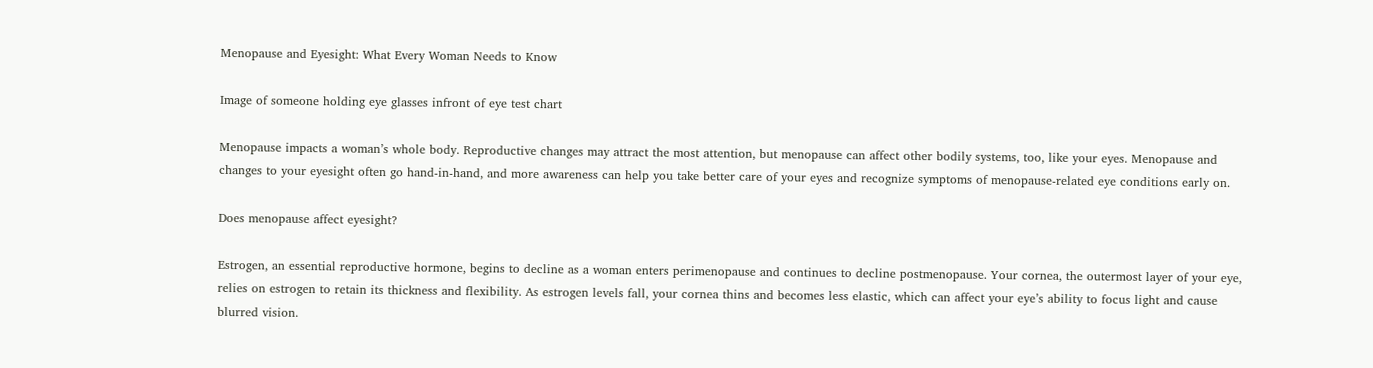Menopause and Eyesight: What Every Woman Needs to Know

Image of someone holding eye glasses infront of eye test chart

Menopause impacts a woman’s whole body. Reproductive changes may attract the most attention, but menopause can affect other bodily systems, too, like your eyes. Menopause and changes to your eyesight often go hand-in-hand, and more awareness can help you take better care of your eyes and recognize symptoms of menopause-related eye conditions early on.

Does menopause affect eyesight?

Estrogen, an essential reproductive hormone, begins to decline as a woman enters perimenopause and continues to decline postmenopause. Your cornea, the outermost layer of your eye, relies on estrogen to retain its thickness and flexibility. As estrogen levels fall, your cornea thins and becomes less elastic, which can affect your eye’s ability to focus light and cause blurred vision.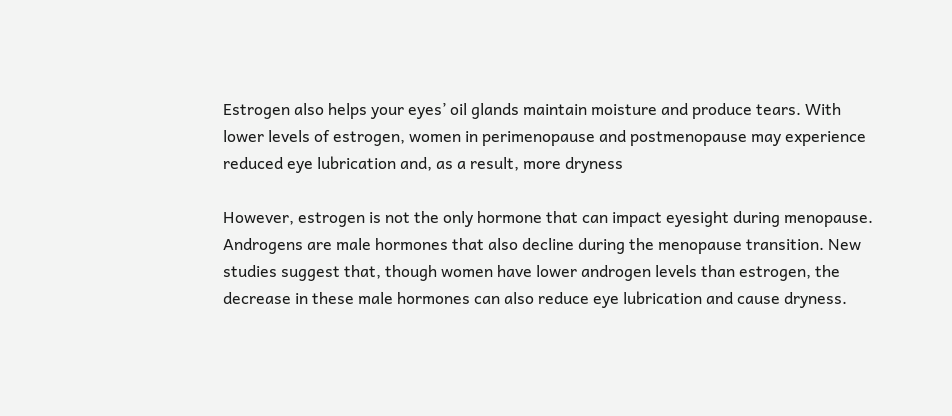Estrogen also helps your eyes’ oil glands maintain moisture and produce tears. With lower levels of estrogen, women in perimenopause and postmenopause may experience reduced eye lubrication and, as a result, more dryness

However, estrogen is not the only hormone that can impact eyesight during menopause. Androgens are male hormones that also decline during the menopause transition. New studies suggest that, though women have lower androgen levels than estrogen, the decrease in these male hormones can also reduce eye lubrication and cause dryness.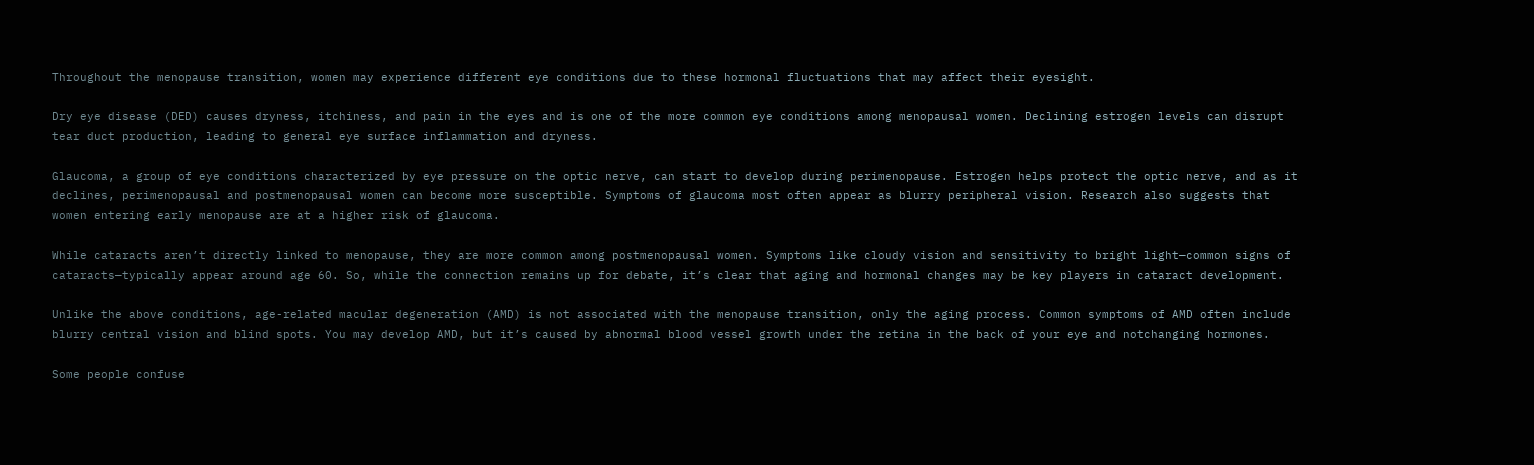Throughout the menopause transition, women may experience different eye conditions due to these hormonal fluctuations that may affect their eyesight.

Dry eye disease (DED) causes dryness, itchiness, and pain in the eyes and is one of the more common eye conditions among menopausal women. Declining estrogen levels can disrupt tear duct production, leading to general eye surface inflammation and dryness.

Glaucoma, a group of eye conditions characterized by eye pressure on the optic nerve, can start to develop during perimenopause. Estrogen helps protect the optic nerve, and as it declines, perimenopausal and postmenopausal women can become more susceptible. Symptoms of glaucoma most often appear as blurry peripheral vision. Research also suggests that women entering early menopause are at a higher risk of glaucoma.

While cataracts aren’t directly linked to menopause, they are more common among postmenopausal women. Symptoms like cloudy vision and sensitivity to bright light—common signs of cataracts—typically appear around age 60. So, while the connection remains up for debate, it’s clear that aging and hormonal changes may be key players in cataract development.

Unlike the above conditions, age-related macular degeneration (AMD) is not associated with the menopause transition, only the aging process. Common symptoms of AMD often include blurry central vision and blind spots. You may develop AMD, but it’s caused by abnormal blood vessel growth under the retina in the back of your eye and notchanging hormones.

Some people confuse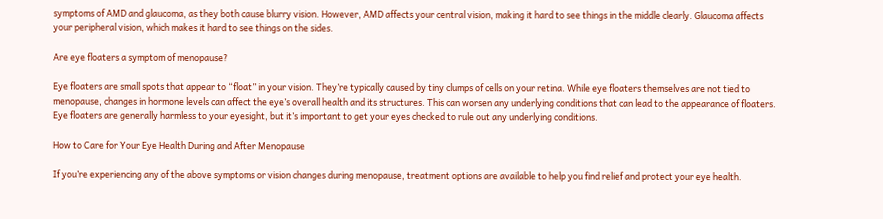symptoms of AMD and glaucoma, as they both cause blurry vision. However, AMD affects your central vision, making it hard to see things in the middle clearly. Glaucoma affects your peripheral vision, which makes it hard to see things on the sides.

Are eye floaters a symptom of menopause?

Eye floaters are small spots that appear to “float” in your vision. They’re typically caused by tiny clumps of cells on your retina. While eye floaters themselves are not tied to menopause, changes in hormone levels can affect the eye’s overall health and its structures. This can worsen any underlying conditions that can lead to the appearance of floaters. Eye floaters are generally harmless to your eyesight, but it’s important to get your eyes checked to rule out any underlying conditions.

How to Care for Your Eye Health During and After Menopause

If you’re experiencing any of the above symptoms or vision changes during menopause, treatment options are available to help you find relief and protect your eye health.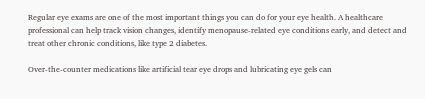Regular eye exams are one of the most important things you can do for your eye health. A healthcare professional can help track vision changes, identify menopause-related eye conditions early, and detect and treat other chronic conditions, like type 2 diabetes.

Over-the-counter medications like artificial tear eye drops and lubricating eye gels can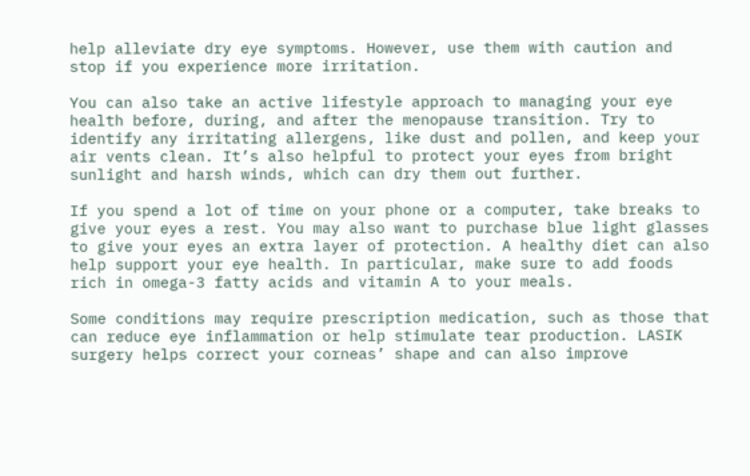help alleviate dry eye symptoms. However, use them with caution and stop if you experience more irritation.

You can also take an active lifestyle approach to managing your eye health before, during, and after the menopause transition. Try to identify any irritating allergens, like dust and pollen, and keep your air vents clean. It’s also helpful to protect your eyes from bright sunlight and harsh winds, which can dry them out further.

If you spend a lot of time on your phone or a computer, take breaks to give your eyes a rest. You may also want to purchase blue light glasses to give your eyes an extra layer of protection. A healthy diet can also help support your eye health. In particular, make sure to add foods rich in omega-3 fatty acids and vitamin A to your meals.

Some conditions may require prescription medication, such as those that can reduce eye inflammation or help stimulate tear production. LASIK surgery helps correct your corneas’ shape and can also improve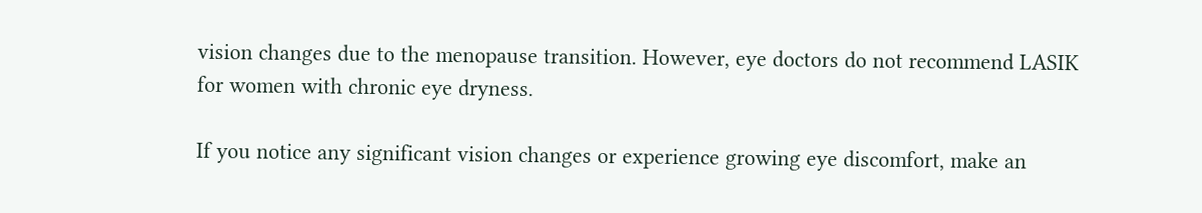vision changes due to the menopause transition. However, eye doctors do not recommend LASIK for women with chronic eye dryness.

If you notice any significant vision changes or experience growing eye discomfort, make an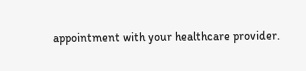appointment with your healthcare provider.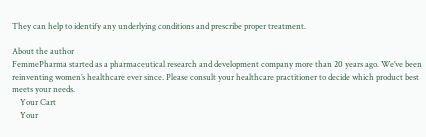They can help to identify any underlying conditions and prescribe proper treatment.

About the author
FemmePharma started as a pharmaceutical research and development company more than 20 years ago. We’ve been reinventing women’s healthcare ever since. Please consult your healthcare practitioner to decide which product best meets your needs.
    Your Cart
    Your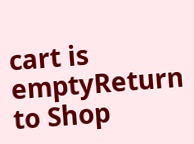cart is emptyReturn to Shop